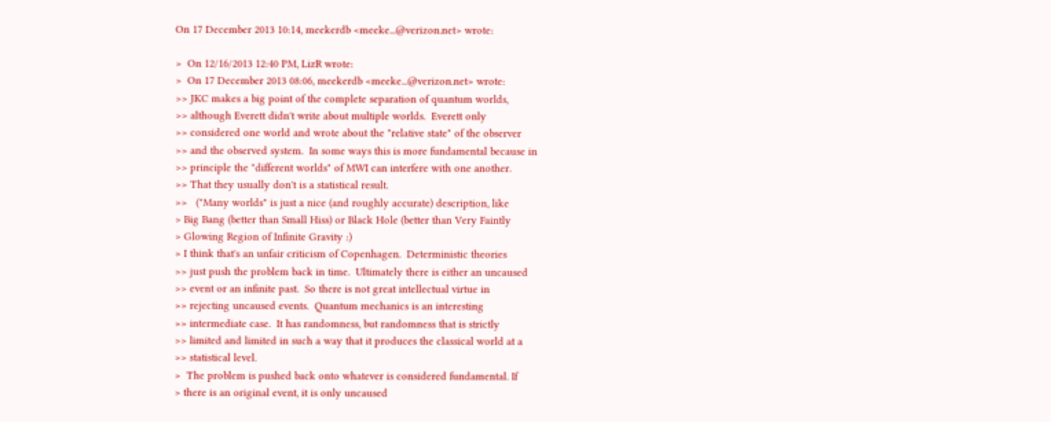On 17 December 2013 10:14, meekerdb <meeke...@verizon.net> wrote:

>  On 12/16/2013 12:40 PM, LizR wrote:
>  On 17 December 2013 08:06, meekerdb <meeke...@verizon.net> wrote:
>> JKC makes a big point of the complete separation of quantum worlds,
>> although Everett didn't write about multiple worlds.  Everett only
>> considered one world and wrote about the "relative state" of the observer
>> and the observed system.  In some ways this is more fundamental because in
>> principle the "different worlds" of MWI can interfere with one another.
>> That they usually don't is a statistical result.
>>   ("Many worlds" is just a nice (and roughly accurate) description, like
> Big Bang (better than Small Hiss) or Black Hole (better than Very Faintly
> Glowing Region of Infinite Gravity :)
> I think that's an unfair criticism of Copenhagen.  Deterministic theories
>> just push the problem back in time.  Ultimately there is either an uncaused
>> event or an infinite past.  So there is not great intellectual virtue in
>> rejecting uncaused events.  Quantum mechanics is an interesting
>> intermediate case.  It has randomness, but randomness that is strictly
>> limited and limited in such a way that it produces the classical world at a
>> statistical level.
>  The problem is pushed back onto whatever is considered fundamental. If
> there is an original event, it is only uncaused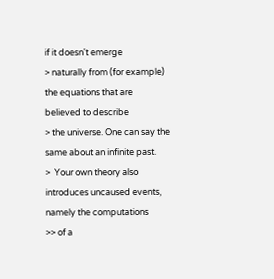if it doesn't emerge
> naturally from (for example) the equations that are believed to describe
> the universe. One can say the same about an infinite past.
>  Your own theory also introduces uncaused events, namely the computations
>> of a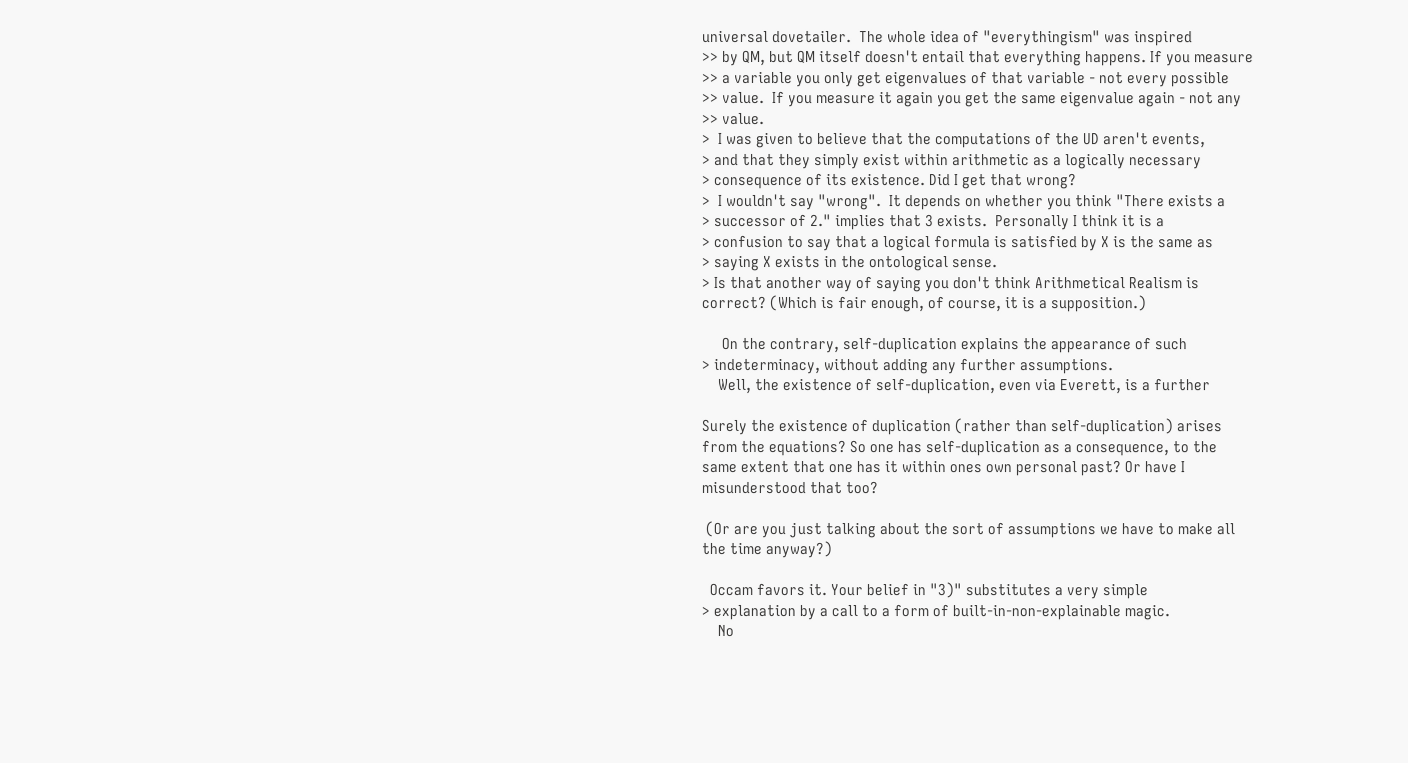universal dovetailer.  The whole idea of "everythingism" was inspired
>> by QM, but QM itself doesn't entail that everything happens. If you measure
>> a variable you only get eigenvalues of that variable - not every possible
>> value.  If you measure it again you get the same eigenvalue again - not any
>> value.
>  I was given to believe that the computations of the UD aren't events,
> and that they simply exist within arithmetic as a logically necessary
> consequence of its existence. Did I get that wrong?
>  I wouldn't say "wrong".  It depends on whether you think "There exists a
> successor of 2." implies that 3 exists.  Personally I think it is a
> confusion to say that a logical formula is satisfied by X is the same as
> saying X exists in the ontological sense.
> Is that another way of saying you don't think Arithmetical Realism is
correct? (Which is fair enough, of course, it is a supposition.)

     On the contrary, self-duplication explains the appearance of such
> indeterminacy, without adding any further assumptions.
    Well, the existence of self-duplication, even via Everett, is a further

Surely the existence of duplication (rather than self-duplication) arises
from the equations? So one has self-duplication as a consequence, to the
same extent that one has it within ones own personal past? Or have I
misunderstood that too?

 (Or are you just talking about the sort of assumptions we have to make all
the time anyway?)

  Occam favors it. Your belief in "3)" substitutes a very simple
> explanation by a call to a form of built-in-non-explainable magic.
    No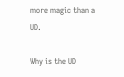more magic than a UD.

Why is the UD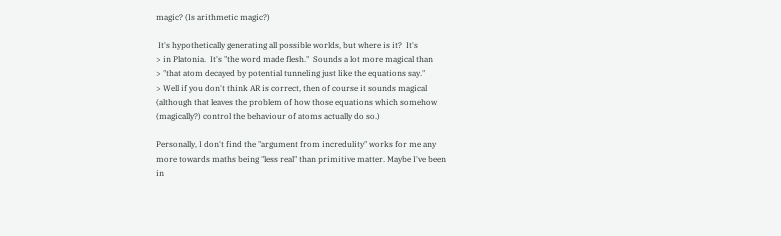magic? (Is arithmetic magic?)

 It's hypothetically generating all possible worlds, but where is it?  It's
> in Platonia.  It's "the word made flesh."  Sounds a lot more magical than
> "that atom decayed by potential tunneling just like the equations say."
> Well if you don't think AR is correct, then of course it sounds magical
(although that leaves the problem of how those equations which somehow
(magically?) control the behaviour of atoms actually do so.)

Personally, I don't find the "argument from incredulity" works for me any
more towards maths being "less real" than primitive matter. Maybe I've been
in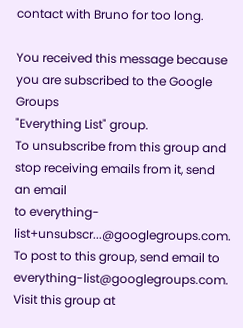contact with Bruno for too long.

You received this message because you are subscribed to the Google Groups
"Everything List" group.
To unsubscribe from this group and stop receiving emails from it, send an email
to everything-list+unsubscr...@googlegroups.com.
To post to this group, send email to everything-list@googlegroups.com.
Visit this group at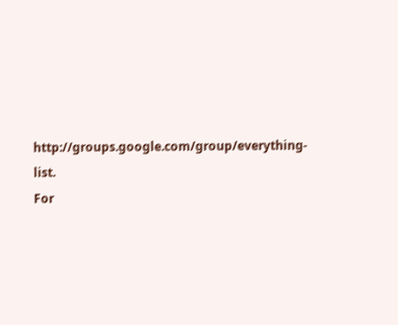http://groups.google.com/group/everything-list.
For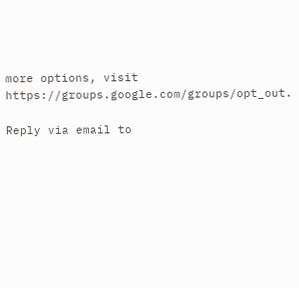more options, visit https://groups.google.com/groups/opt_out.

Reply via email to